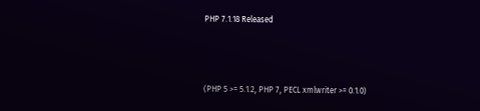PHP 7.1.18 Released



(PHP 5 >= 5.1.2, PHP 7, PECL xmlwriter >= 0.1.0)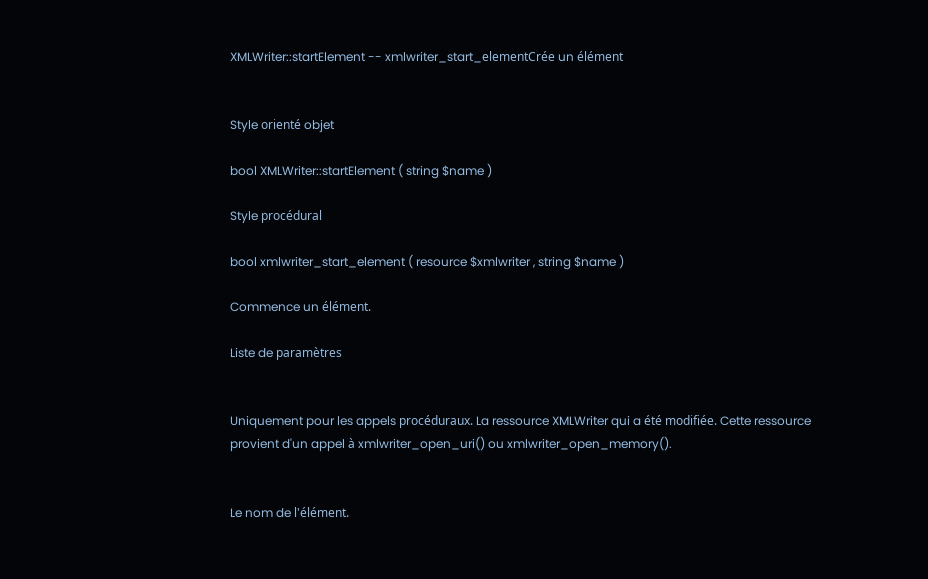XMLWriter::startElement -- xmlwriter_start_elementCrée un élément


Style orienté objet

bool XMLWriter::startElement ( string $name )

Style procédural

bool xmlwriter_start_element ( resource $xmlwriter , string $name )

Commence un élément.

Liste de paramètres


Uniquement pour les appels procéduraux. La ressource XMLWriter qui a été modifiée. Cette ressource provient d'un appel à xmlwriter_open_uri() ou xmlwriter_open_memory().


Le nom de l'élément.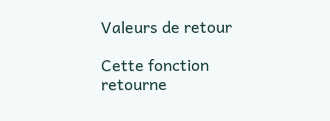Valeurs de retour

Cette fonction retourne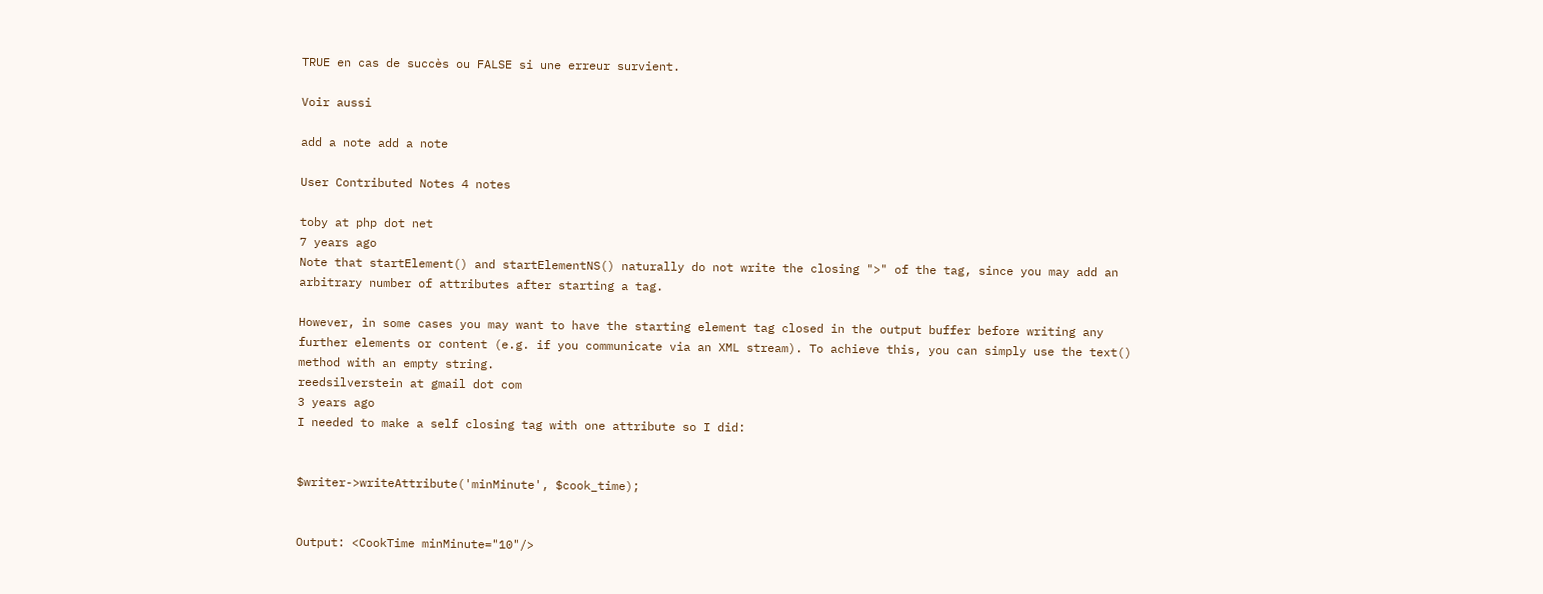TRUE en cas de succès ou FALSE si une erreur survient.

Voir aussi

add a note add a note

User Contributed Notes 4 notes

toby at php dot net
7 years ago
Note that startElement() and startElementNS() naturally do not write the closing ">" of the tag, since you may add an arbitrary number of attributes after starting a tag.

However, in some cases you may want to have the starting element tag closed in the output buffer before writing any further elements or content (e.g. if you communicate via an XML stream). To achieve this, you can simply use the text() method with an empty string.
reedsilverstein at gmail dot com
3 years ago
I needed to make a self closing tag with one attribute so I did:


$writer->writeAttribute('minMinute', $cook_time);


Output: <CookTime minMinute="10"/>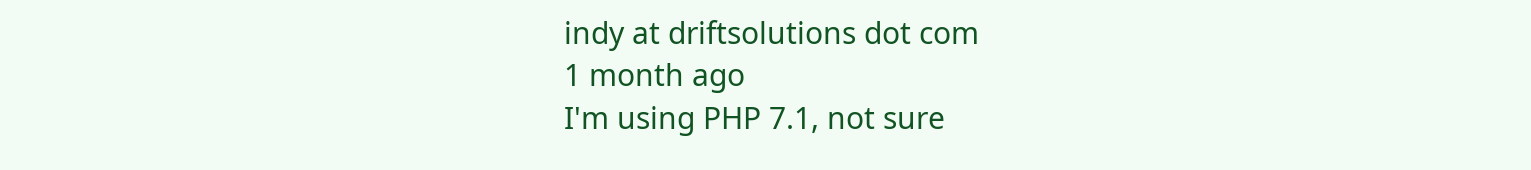indy at driftsolutions dot com
1 month ago
I'm using PHP 7.1, not sure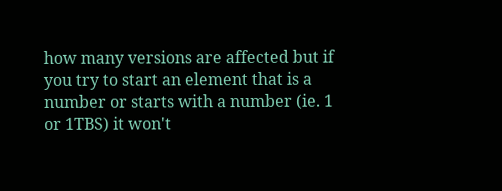how many versions are affected but if you try to start an element that is a number or starts with a number (ie. 1 or 1TBS) it won't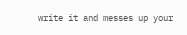write it and messes up your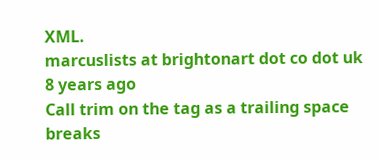XML.
marcuslists at brightonart dot co dot uk
8 years ago
Call trim on the tag as a trailing space breaks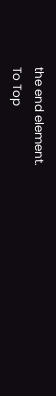the end element.
To Top